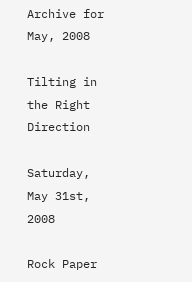Archive for May, 2008

Tilting in the Right Direction

Saturday, May 31st, 2008

Rock Paper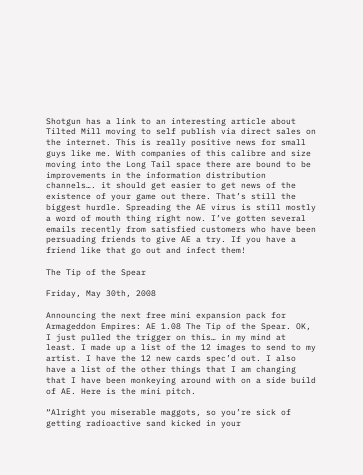Shotgun has a link to an interesting article about Tilted Mill moving to self publish via direct sales on the internet. This is really positive news for small guys like me. With companies of this calibre and size moving into the Long Tail space there are bound to be improvements in the information distribution channels…. it should get easier to get news of the existence of your game out there. That’s still the biggest hurdle. Spreading the AE virus is still mostly a word of mouth thing right now. I’ve gotten several emails recently from satisfied customers who have been persuading friends to give AE a try. If you have a friend like that go out and infect them!

The Tip of the Spear

Friday, May 30th, 2008

Announcing the next free mini expansion pack for Armageddon Empires: AE 1.08 The Tip of the Spear. OK, I just pulled the trigger on this… in my mind at least. I made up a list of the 12 images to send to my artist. I have the 12 new cards spec’d out. I also have a list of the other things that I am changing that I have been monkeying around with on a side build of AE. Here is the mini pitch.

“Alright you miserable maggots, so you’re sick of getting radioactive sand kicked in your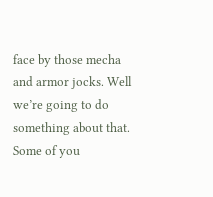face by those mecha and armor jocks. Well we’re going to do something about that. Some of you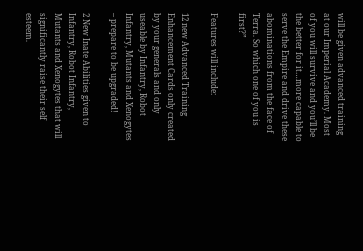will be given advanced training at our Imperial Academy. Most of you will survive and you’ll be the better for it…more capable to serve the Empire and drive these abominations from the face of Terra. So which one of you is first?”

Features will include:

12 new Advanced Training Enhancement Cards only created by your generals and only useable by Infantry, Robot Infantry, Mutants and Xenogytes – prepare to be upgraded!

2 New Inate Abilities given to Infantry, Robot Infantry, Mutants and Xenogytes that will significantly raise their self esteem.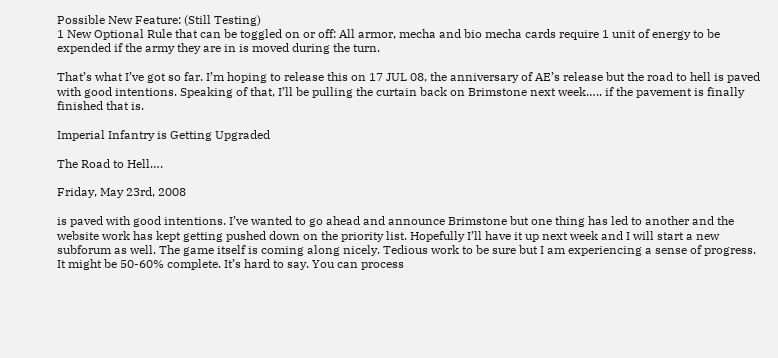Possible New Feature: (Still Testing)
1 New Optional Rule that can be toggled on or off: All armor, mecha and bio mecha cards require 1 unit of energy to be expended if the army they are in is moved during the turn.

That’s what I’ve got so far. I’m hoping to release this on 17 JUL 08, the anniversary of AE’s release but the road to hell is paved with good intentions. Speaking of that, I’ll be pulling the curtain back on Brimstone next week….. if the pavement is finally finished that is.

Imperial Infantry is Getting Upgraded

The Road to Hell….

Friday, May 23rd, 2008

is paved with good intentions. I’ve wanted to go ahead and announce Brimstone but one thing has led to another and the website work has kept getting pushed down on the priority list. Hopefully I’ll have it up next week and I will start a new subforum as well. The game itself is coming along nicely. Tedious work to be sure but I am experiencing a sense of progress. It might be 50-60% complete. It’s hard to say. You can process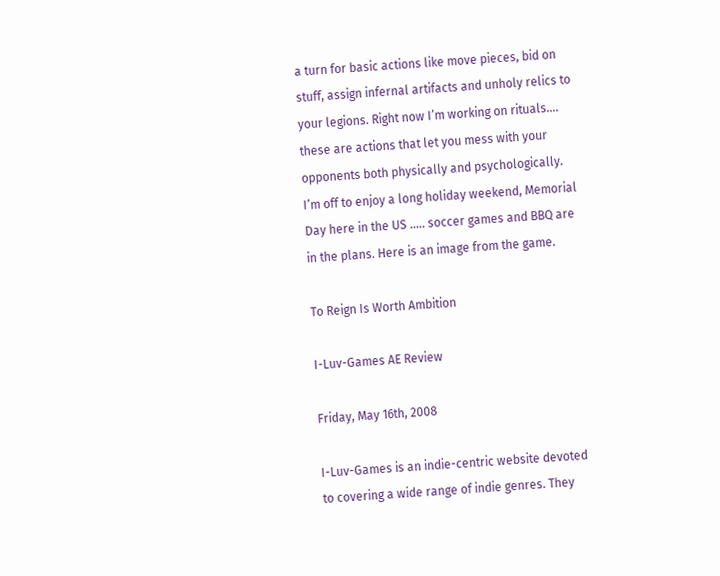a turn for basic actions like move pieces, bid on stuff, assign infernal artifacts and unholy relics to your legions. Right now I’m working on rituals…. these are actions that let you mess with your opponents both physically and psychologically. I’m off to enjoy a long holiday weekend, Memorial Day here in the US ….. soccer games and BBQ are in the plans. Here is an image from the game.

To Reign Is Worth Ambition

I-Luv-Games AE Review

Friday, May 16th, 2008

I-Luv-Games is an indie-centric website devoted to covering a wide range of indie genres. They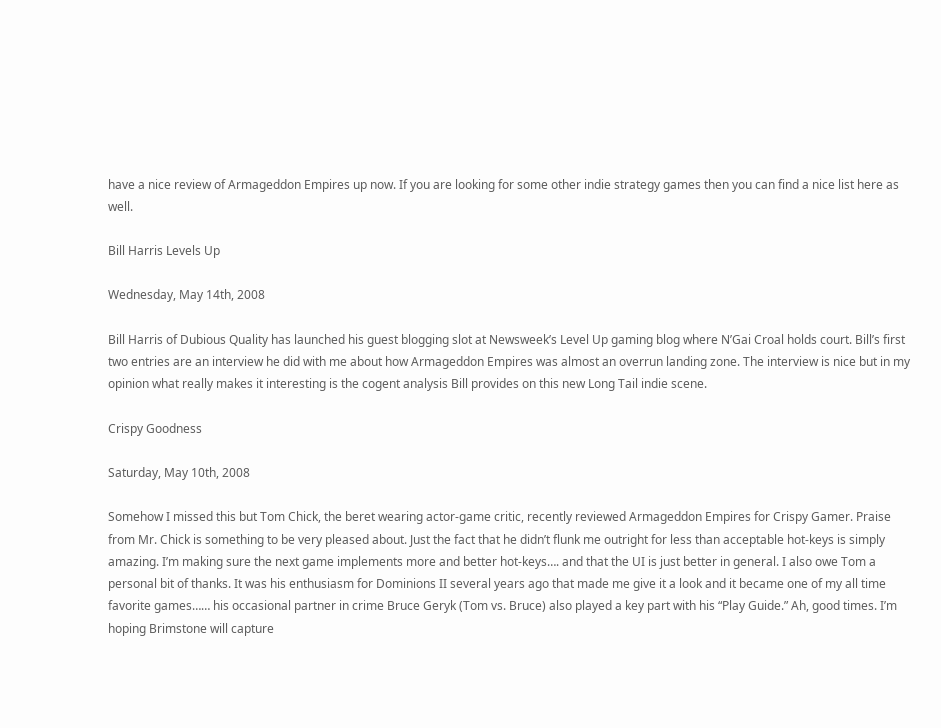have a nice review of Armageddon Empires up now. If you are looking for some other indie strategy games then you can find a nice list here as well.

Bill Harris Levels Up

Wednesday, May 14th, 2008

Bill Harris of Dubious Quality has launched his guest blogging slot at Newsweek’s Level Up gaming blog where N’Gai Croal holds court. Bill’s first two entries are an interview he did with me about how Armageddon Empires was almost an overrun landing zone. The interview is nice but in my opinion what really makes it interesting is the cogent analysis Bill provides on this new Long Tail indie scene.

Crispy Goodness

Saturday, May 10th, 2008

Somehow I missed this but Tom Chick, the beret wearing actor-game critic, recently reviewed Armageddon Empires for Crispy Gamer. Praise from Mr. Chick is something to be very pleased about. Just the fact that he didn’t flunk me outright for less than acceptable hot-keys is simply amazing. I’m making sure the next game implements more and better hot-keys…. and that the UI is just better in general. I also owe Tom a personal bit of thanks. It was his enthusiasm for Dominions II several years ago that made me give it a look and it became one of my all time favorite games…… his occasional partner in crime Bruce Geryk (Tom vs. Bruce) also played a key part with his “Play Guide.” Ah, good times. I’m hoping Brimstone will capture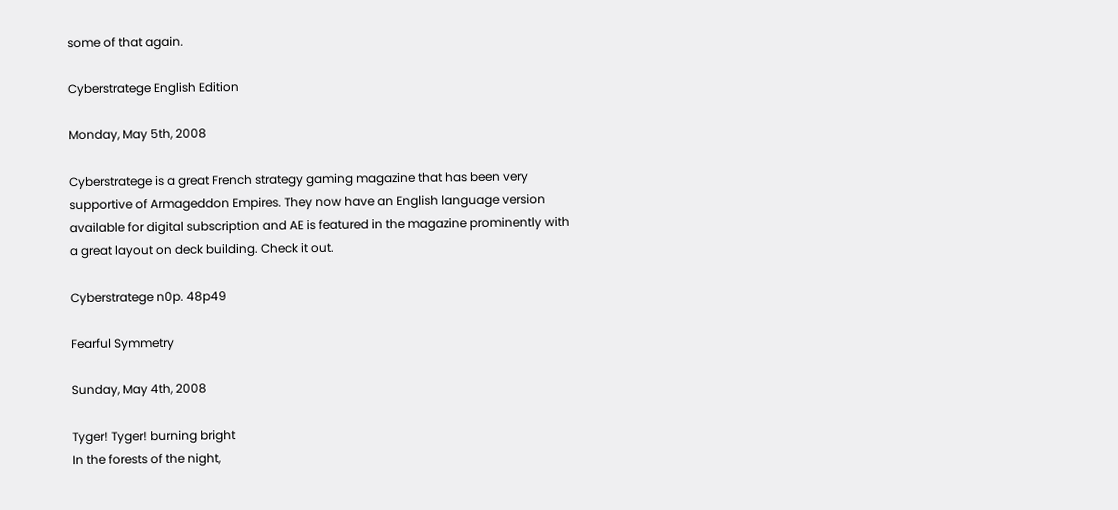some of that again.

Cyberstratege English Edition

Monday, May 5th, 2008

Cyberstratege is a great French strategy gaming magazine that has been very supportive of Armageddon Empires. They now have an English language version available for digital subscription and AE is featured in the magazine prominently with a great layout on deck building. Check it out.

Cyberstratege n0p. 48p49

Fearful Symmetry

Sunday, May 4th, 2008

Tyger! Tyger! burning bright
In the forests of the night,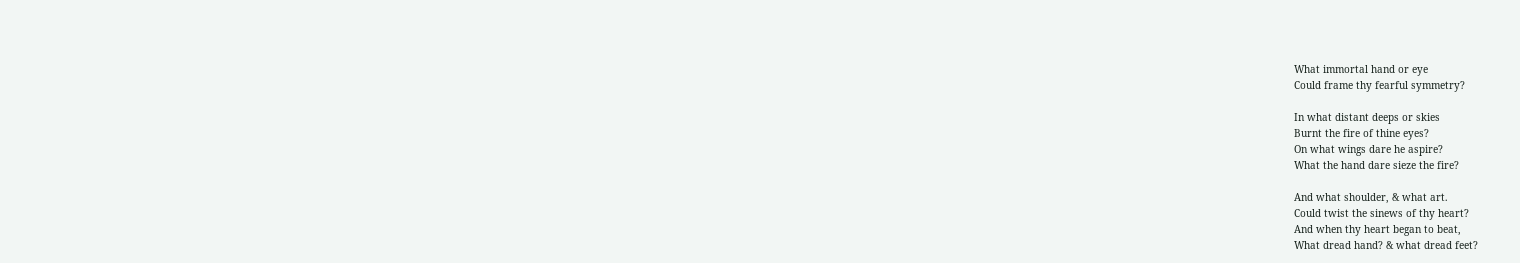What immortal hand or eye
Could frame thy fearful symmetry?

In what distant deeps or skies
Burnt the fire of thine eyes?
On what wings dare he aspire?
What the hand dare sieze the fire?

And what shoulder, & what art.
Could twist the sinews of thy heart?
And when thy heart began to beat,
What dread hand? & what dread feet?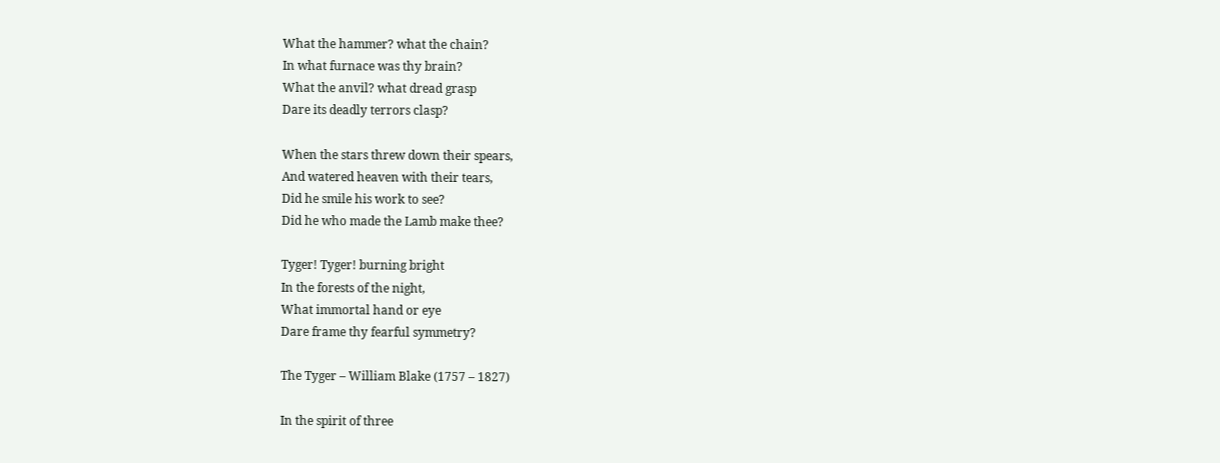What the hammer? what the chain?
In what furnace was thy brain?
What the anvil? what dread grasp
Dare its deadly terrors clasp?

When the stars threw down their spears,
And watered heaven with their tears,
Did he smile his work to see?
Did he who made the Lamb make thee?

Tyger! Tyger! burning bright
In the forests of the night,
What immortal hand or eye
Dare frame thy fearful symmetry?

The Tyger – William Blake (1757 – 1827)

In the spirit of three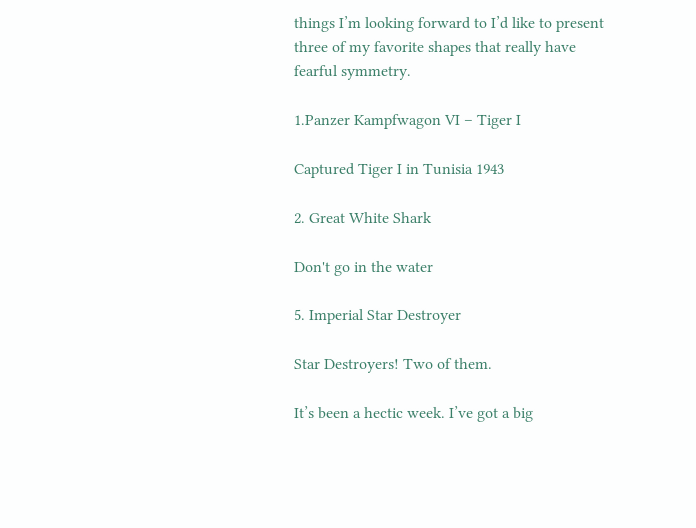things I’m looking forward to I’d like to present three of my favorite shapes that really have fearful symmetry.

1.Panzer Kampfwagon VI – Tiger I

Captured Tiger I in Tunisia 1943

2. Great White Shark

Don't go in the water

5. Imperial Star Destroyer

Star Destroyers! Two of them.

It’s been a hectic week. I’ve got a big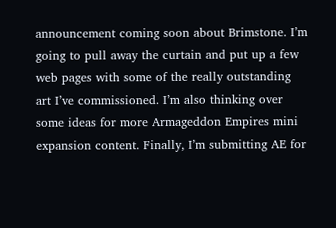announcement coming soon about Brimstone. I’m going to pull away the curtain and put up a few web pages with some of the really outstanding art I’ve commissioned. I’m also thinking over some ideas for more Armageddon Empires mini expansion content. Finally, I’m submitting AE for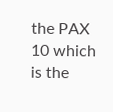the PAX 10 which is the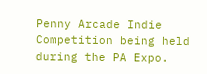Penny Arcade Indie Competition being held during the PA Expo.